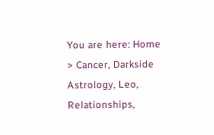You are here: Home > Cancer, Darkside Astrology, Leo, Relationships,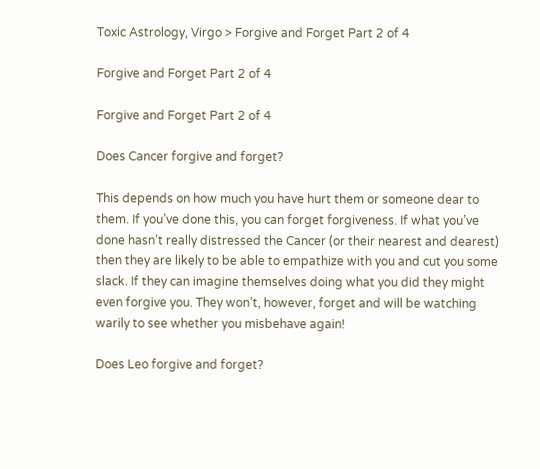Toxic Astrology, Virgo > Forgive and Forget Part 2 of 4

Forgive and Forget Part 2 of 4

Forgive and Forget Part 2 of 4

Does Cancer forgive and forget?

This depends on how much you have hurt them or someone dear to them. If you’ve done this, you can forget forgiveness. If what you’ve done hasn’t really distressed the Cancer (or their nearest and dearest) then they are likely to be able to empathize with you and cut you some slack. If they can imagine themselves doing what you did they might even forgive you. They won’t, however, forget and will be watching warily to see whether you misbehave again!

Does Leo forgive and forget?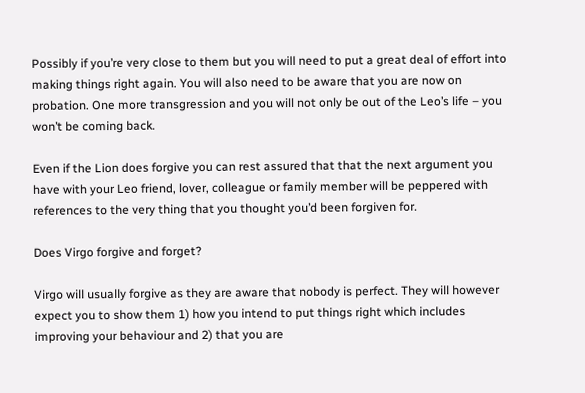Possibly if you’re very close to them but you will need to put a great deal of effort into making things right again. You will also need to be aware that you are now on probation. One more transgression and you will not only be out of the Leo’s life – you won’t be coming back.

Even if the Lion does forgive you can rest assured that that the next argument you have with your Leo friend, lover, colleague or family member will be peppered with references to the very thing that you thought you’d been forgiven for.

Does Virgo forgive and forget?

Virgo will usually forgive as they are aware that nobody is perfect. They will however expect you to show them 1) how you intend to put things right which includes improving your behaviour and 2) that you are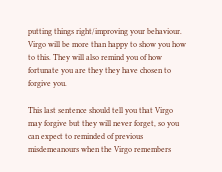putting things right/improving your behaviour. Virgo will be more than happy to show you how to this. They will also remind you of how fortunate you are they they have chosen to forgive you.

This last sentence should tell you that Virgo may forgive but they will never forget, so you can expect to reminded of previous misdemeanours when the Virgo remembers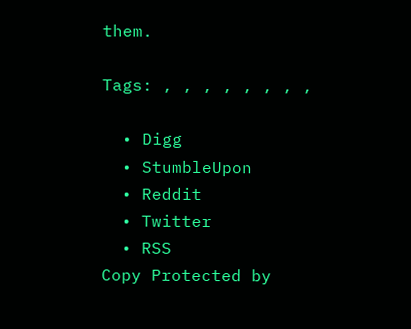them.

Tags: , , , , , , , ,

  • Digg
  • StumbleUpon
  • Reddit
  • Twitter
  • RSS
Copy Protected by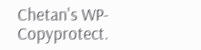Chetan's WP-Copyprotect.